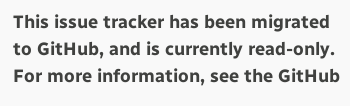This issue tracker has been migrated to GitHub, and is currently read-only.
For more information, see the GitHub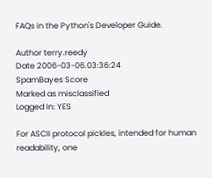FAQs in the Python's Developer Guide.

Author terry.reedy
Date 2006-03-06.03:36:24
SpamBayes Score
Marked as misclassified
Logged In: YES

For ASCII protocol pickles, intended for human
readability, one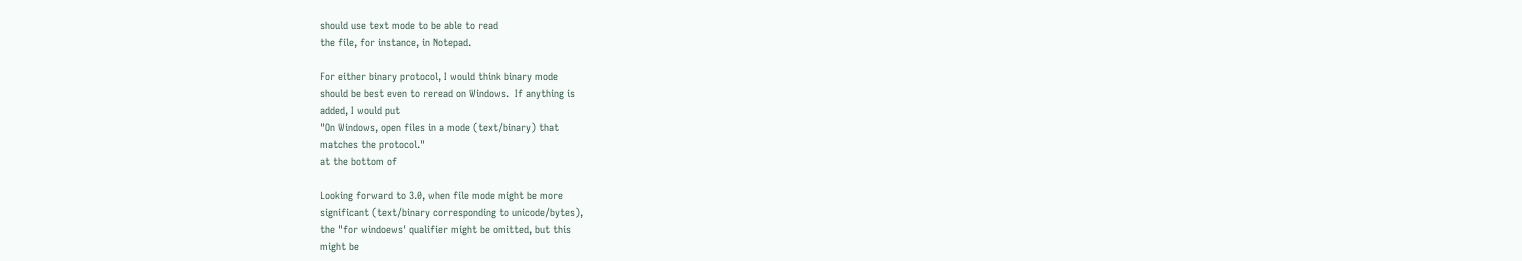should use text mode to be able to read
the file, for instance, in Notepad.

For either binary protocol, I would think binary mode
should be best even to reread on Windows.  If anything is
added, I would put
"On Windows, open files in a mode (text/binary) that
matches the protocol."
at the bottom of

Looking forward to 3.0, when file mode might be more
significant (text/binary corresponding to unicode/bytes),
the "for windoews' qualifier might be omitted, but this
might be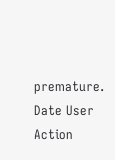premature.
Date User Action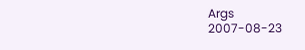Args
2007-08-23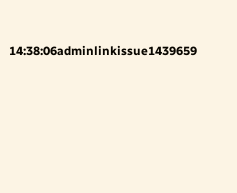14:38:06adminlinkissue1439659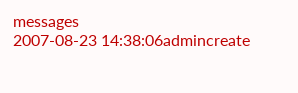messages
2007-08-23 14:38:06admincreate